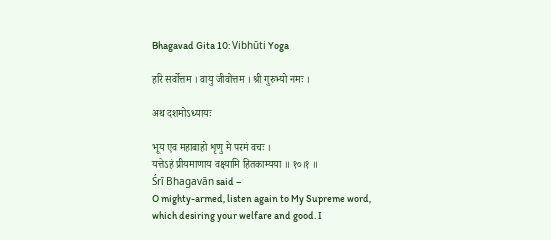Bhagavad Gita 10: Vibhūti Yoga

हरि सर्वोत्तम । वायु जीवोत्तम । श्री गुरुभ्यो नमः ।

अथ दशमोऽध्यायः

भूय एव महाबाहो शृणु मे परमं वचः ।
यत्तेऽहं प्रीयमाणाय वक्ष्यामि हितकाम्यया ॥ १०।१ ॥
Śrī Bhagavān said –
O mighty-armed, listen again to My Supreme word, which desiring your welfare and good. I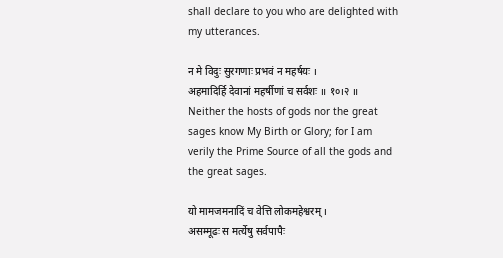shall declare to you who are delighted with my utterances.

न मे विदुः सुरगणाः प्रभवं न महर्षयः ।
अहमादिर्हि देवानां महर्षीणां च सर्वशः ॥ १०।२ ॥
Neither the hosts of gods nor the great sages know My Birth or Glory; for I am verily the Prime Source of all the gods and the great sages.

यो मामजमनादिं च वेत्ति लोकमहेश्वरम् ।
असम्मूढः स मर्त्येषु सर्वपापैः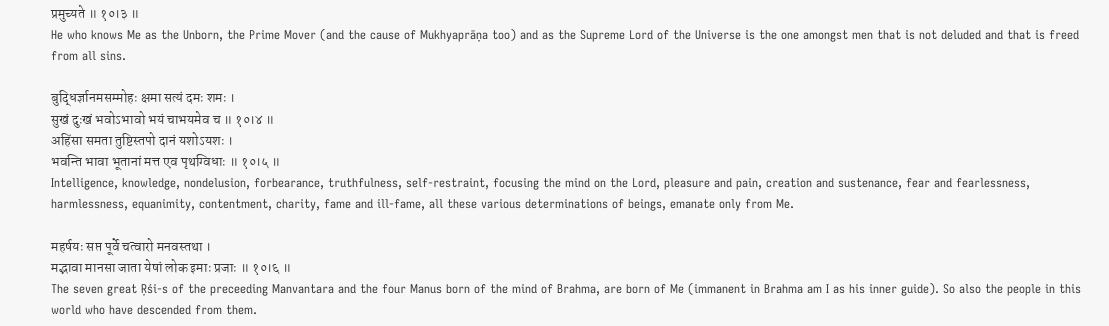प्रमुच्यते ॥ १०।३ ॥
He who knows Me as the Unborn, the Prime Mover (and the cause of Mukhyaprāṇa too) and as the Supreme Lord of the Universe is the one amongst men that is not deluded and that is freed from all sins.

बुद्धिर्ज्ञानमसम्मोहः क्षमा सत्यं दमः शमः ।
सुखं दुःखं भवोऽभावो भयं चाभयमेव च ॥ १०।४ ॥
अहिंसा समता तुष्टिस्तपो दानं यशोऽयशः ।
भवन्ति भावा भूतानां मत्त एव पृथग्विधाः ॥ १०।५ ॥
Intelligence, knowledge, nondelusion, forbearance, truthfulness, self-restraint, focusing the mind on the Lord, pleasure and pain, creation and sustenance, fear and fearlessness, harmlessness, equanimity, contentment, charity, fame and ill-fame, all these various determinations of beings, emanate only from Me.

महर्षयः सप्त पूर्वे चत्वारो मनवस्तथा ।
मद्भावा मानसा जाता येषां लोक इमाः प्रजाः ॥ १०।६ ॥
The seven great Ṛśi-s of the preceeding Manvantara and the four Manus born of the mind of Brahma, are born of Me (immanent in Brahma am I as his inner guide). So also the people in this world who have descended from them.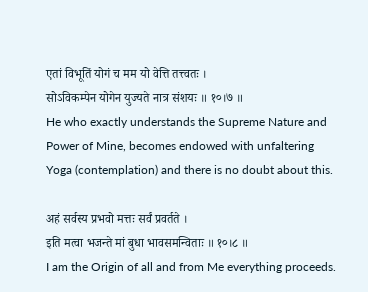एतां विभूतिं योगं च मम यो वेत्ति तत्त्वतः ।
सोऽविकम्पेन योगेन युज्यते नात्र संशयः ॥ १०।७ ॥
He who exactly understands the Supreme Nature and Power of Mine, becomes endowed with unfaltering Yoga (contemplation) and there is no doubt about this.

अहं सर्वस्य प्रभवो मत्तः सर्वं प्रवर्तते ।
इति मत्वा भजन्ते मां बुधा भावसमन्विताः ॥ १०।८ ॥
I am the Origin of all and from Me everything proceeds.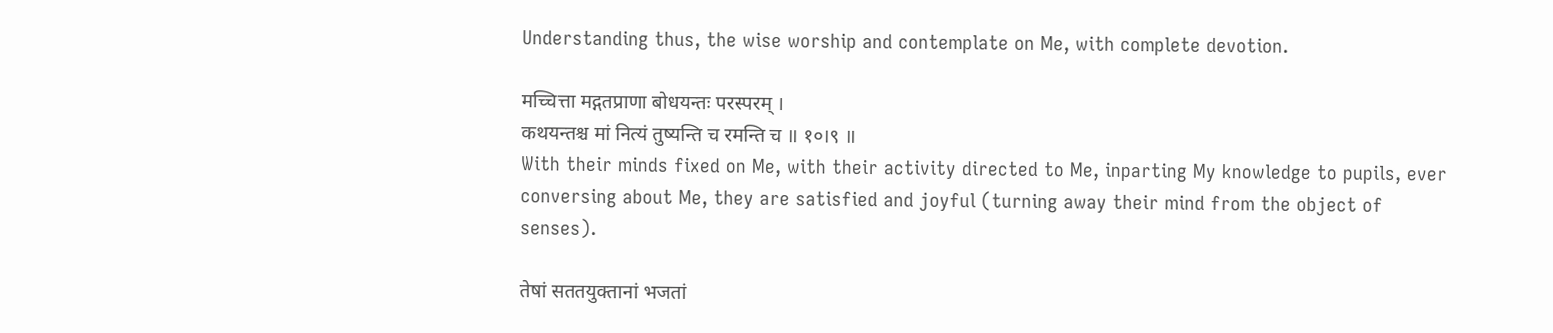Understanding thus, the wise worship and contemplate on Me, with complete devotion.

मच्चित्ता मद्गतप्राणा बोधयन्तः परस्परम् ।
कथयन्तश्च मां नित्यं तुष्यन्ति च रमन्ति च ॥ १०।९ ॥
With their minds fixed on Me, with their activity directed to Me, inparting My knowledge to pupils, ever conversing about Me, they are satisfied and joyful (turning away their mind from the object of senses).

तेषां सततयुक्तानां भजतां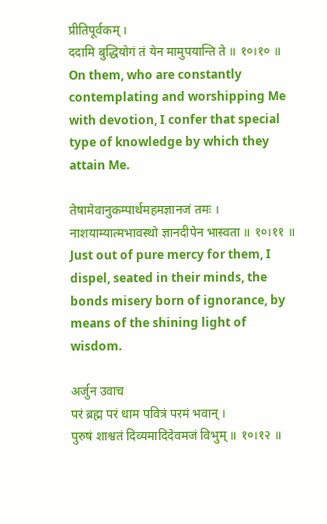प्रीतिपूर्वकम् ।
ददामि बुद्धियोगं तं येन मामुपयान्ति ते ॥ १०।१० ॥
On them, who are constantly contemplating and worshipping Me with devotion, I confer that special type of knowledge by which they attain Me.

तेषामेवानुकम्पार्थमहमज्ञानजं तमः ।
नाशयाम्यात्मभावस्थो ज्ञानदीपेन भास्वता ॥ १०।११ ॥
Just out of pure mercy for them, I dispel, seated in their minds, the bonds misery born of ignorance, by means of the shining light of wisdom.

अर्जुन उवाच
परं ब्रह्म परं धाम पवित्रं परमं भवान् ।
पुरुषं शाश्वतं दिव्यमादिदेवमजं विभुम् ॥ १०।१२ ॥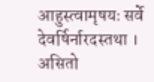आहुस्त्वामृषयः सर्वे देवर्षिर्नारदस्तथा ।
असितो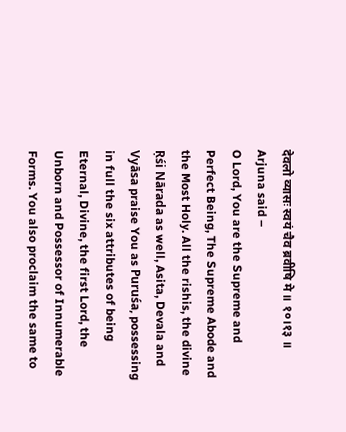देवलो व्यासः स्वयं चैव ब्रवीषि मे ॥ १०।१३ ॥
Arjuna said –
O Lord, You are the Supreme and Perfect Being, The Supreme Abode and the Most Holy. All the rishis, the divine Ṛśi Nārada as well, Asita, Devala and Vyāsa praise You as Puruśa, possessing in full the six attributes of being Eternal, Divine, the first Lord, the Unborn and Possessor of Innumerable Forms. You also proclaim the same to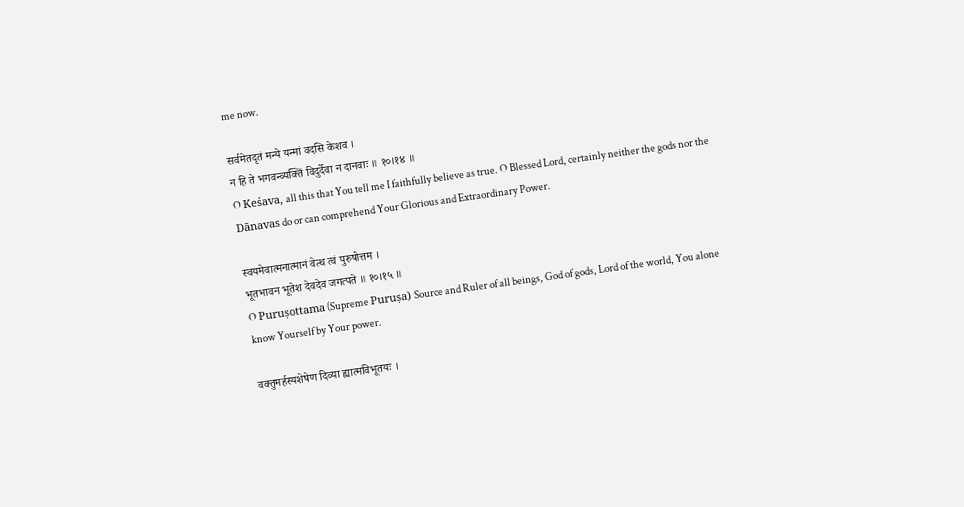me now.

सर्वमेतदृतं मन्ये यन्मां वदसि केशव ।
न हि ते भगवन्व्यक्तिं विदुर्देवा न दानवाः ॥ १०।१४ ॥
O Keśava, all this that You tell me I faithfully believe as true. O Blessed Lord, certainly neither the gods nor the Dānavas do or can comprehend Your Glorious and Extraordinary Power.

स्वयमेवात्मनात्मानं वेत्थ त्वं पुरुषोत्तम ।
भूतभावन भूतेश देवदेव जगत्पते ॥ १०।१५ ॥
O Puruṣottama (Supreme Puruṣa) Source and Ruler of all beings, God of gods, Lord of the world, You alone know Yourself by Your power.

वक्तुमर्हस्यशेषेण दिव्या ह्यात्मविभूतयः ।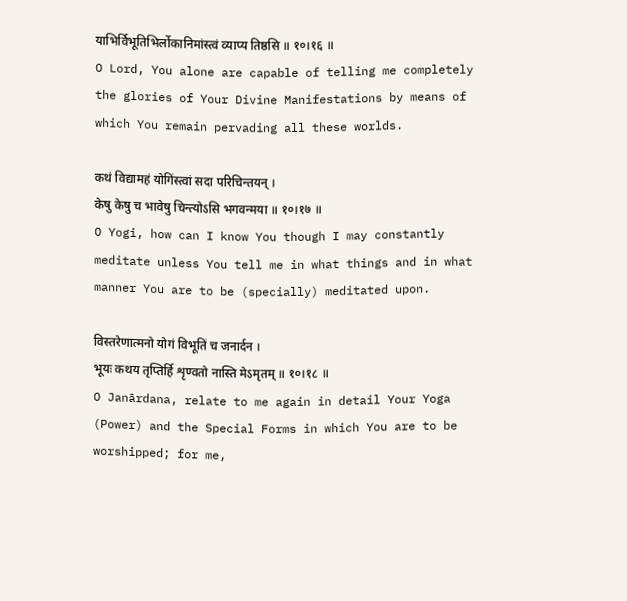याभिर्विभूतिभिर्लोकानिमांस्त्वं व्याप्य तिष्ठसि ॥ १०।१६ ॥
O Lord, You alone are capable of telling me completely the glories of Your Divine Manifestations by means of which You remain pervading all these worlds.

कथं विद्यामहं योगिंस्त्वां सदा परिचिन्तयन् ।
केषु केषु च भावेषु चिन्त्योऽसि भगवन्मया ॥ १०।१७ ॥
O Yogi, how can I know You though I may constantly meditate unless You tell me in what things and in what manner You are to be (specially) meditated upon.

विस्तरेणात्मनो योगं विभूतिं च जनार्दन ।
भूयः कथय तृप्तिर्हि शृण्वतो नास्ति मेऽमृतम् ॥ १०।१८ ॥
O Janārdana, relate to me again in detail Your Yoga (Power) and the Special Forms in which You are to be worshipped; for me,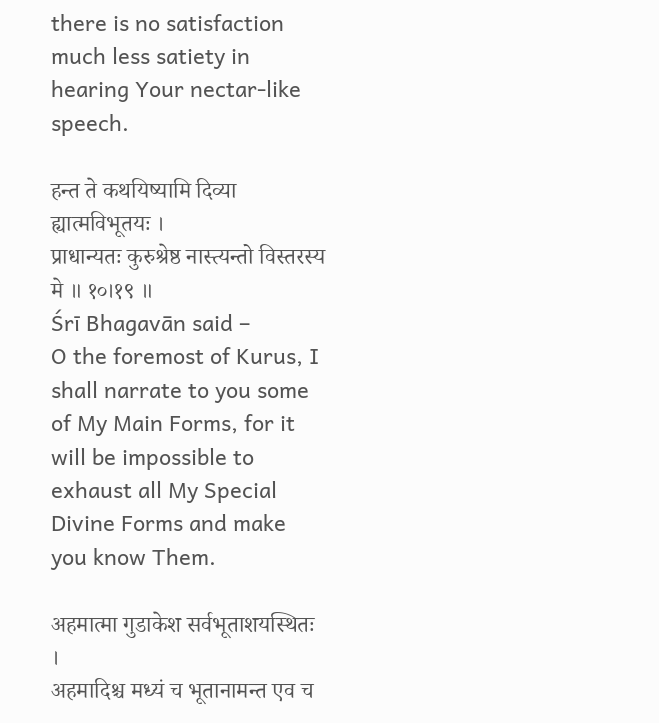there is no satisfaction much less satiety in hearing Your nectar-like speech.

हन्त ते कथयिष्यामि दिव्या ह्यात्मविभूतयः ।
प्राधान्यतः कुरुश्रेष्ठ नास्त्यन्तो विस्तरस्य मे ॥ १०।१९ ॥
Śrī Bhagavān said –
O the foremost of Kurus, I shall narrate to you some of My Main Forms, for it will be impossible to exhaust all My Special Divine Forms and make you know Them.

अहमात्मा गुडाकेश सर्वभूताशयस्थितः ।
अहमादिश्च मध्यं च भूतानामन्त एव च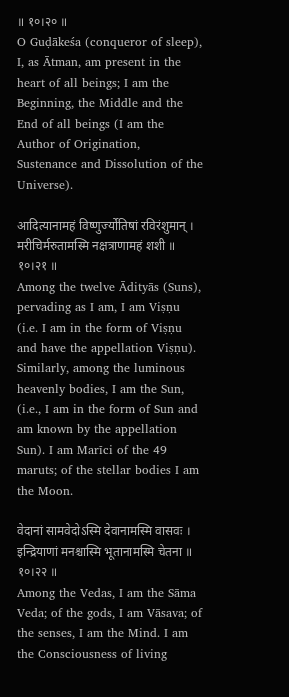॥ १०।२० ॥
O Guḍākeśa (conqueror of sleep), I, as Ātman, am present in the heart of all beings; I am the Beginning, the Middle and the End of all beings (I am the Author of Origination, Sustenance and Dissolution of the Universe).

आदित्यानामहं विष्णुर्ज्योतिषां रविरंशुमान् ।
मरीचिर्मरुतामस्मि नक्षत्राणामहं शशी ॥ १०।२१ ॥
Among the twelve Ādityās (Suns), pervading as I am, I am Viṣṇu (i.e. I am in the form of Viṣṇu and have the appellation Viṣṇu). Similarly, among the luminous heavenly bodies, I am the Sun, (i.e., I am in the form of Sun and am known by the appellation Sun). I am Marīci of the 49 maruts; of the stellar bodies I am the Moon.

वेदानां सामवेदोऽस्मि देवानामस्मि वासवः ।
इन्द्रियाणां मनश्चास्मि भूतानामस्मि चेतना ॥ १०।२२ ॥
Among the Vedas, I am the Sāma Veda; of the gods, I am Vāsava; of the senses, I am the Mind. I am the Consciousness of living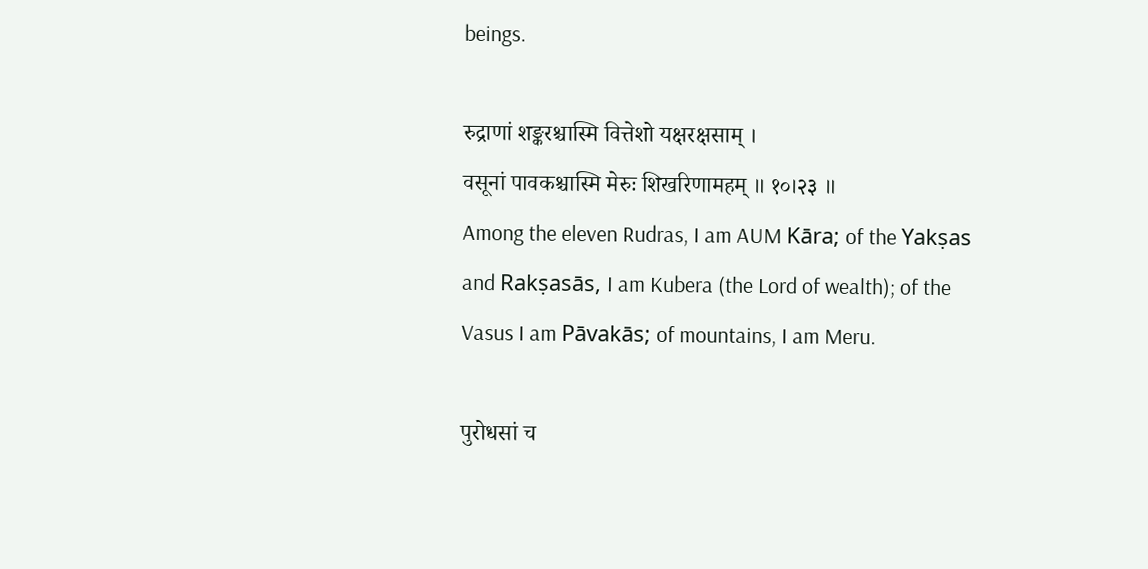beings.

रुद्राणां शङ्करश्चास्मि वित्तेशो यक्षरक्षसाम् ।
वसूनां पावकश्चास्मि मेरुः शिखरिणामहम् ॥ १०।२३ ॥
Among the eleven Rudras, I am AUM Kāra; of the Yakṣas and Rakṣasās, I am Kubera (the Lord of wealth); of the Vasus I am Pāvakās; of mountains, I am Meru.

पुरोधसां च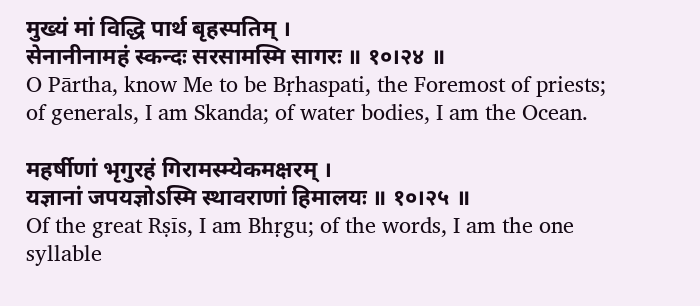मुख्यं मां विद्धि पार्थ बृहस्पतिम् ।
सेनानीनामहं स्कन्दः सरसामस्मि सागरः ॥ १०।२४ ॥
O Pārtha, know Me to be Bṛhaspati, the Foremost of priests; of generals, I am Skanda; of water bodies, I am the Ocean.

महर्षीणां भृगुरहं गिरामस्म्येकमक्षरम् ।
यज्ञानां जपयज्ञोऽस्मि स्थावराणां हिमालयः ॥ १०।२५ ॥
Of the great Rṣīs, I am Bhṛgu; of the words, I am the one syllable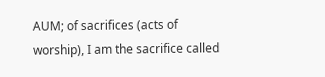AUM; of sacrifices (acts of worship), I am the sacrifice called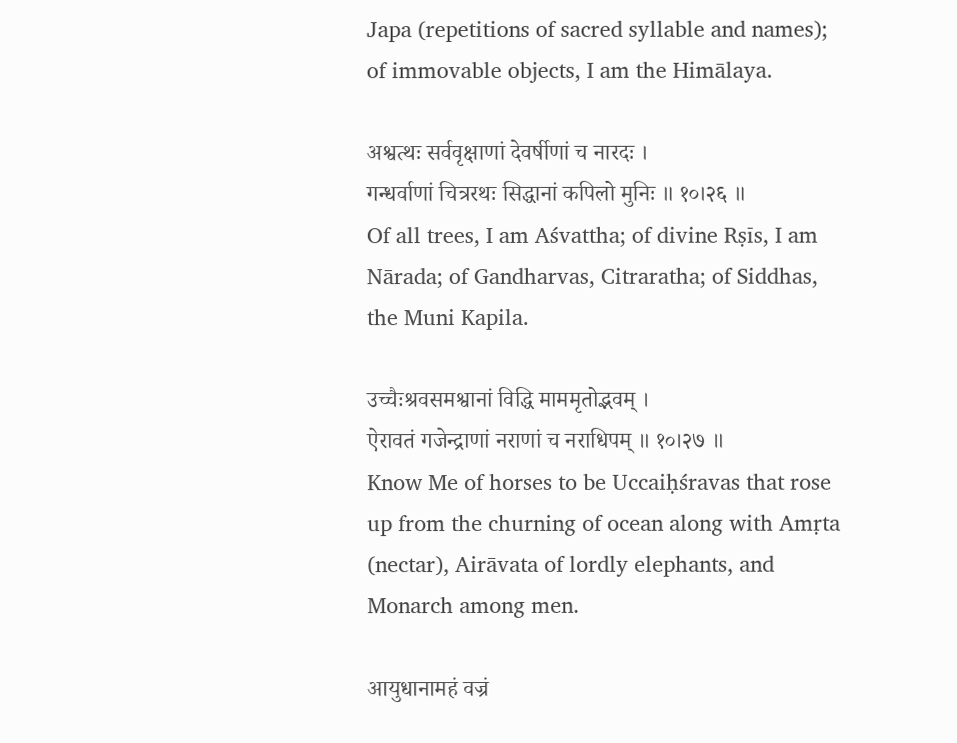Japa (repetitions of sacred syllable and names); of immovable objects, I am the Himālaya.

अश्वत्थः सर्ववृक्षाणां देवर्षीणां च नारदः ।
गन्धर्वाणां चित्ररथः सिद्धानां कपिलो मुनिः ॥ १०।२६ ॥
Of all trees, I am Aśvattha; of divine Rṣīs, I am Nārada; of Gandharvas, Citraratha; of Siddhas, the Muni Kapila.

उच्चैःश्रवसमश्वानां विद्धि माममृतोद्भवम् ।
ऐरावतं गजेन्द्राणां नराणां च नराधिपम् ॥ १०।२७ ॥
Know Me of horses to be Uccaiḥśravas that rose up from the churning of ocean along with Amṛta (nectar), Airāvata of lordly elephants, and Monarch among men.

आयुधानामहं वज्रं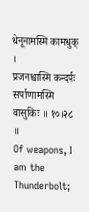धेनूनामस्मि कामधुक् ।
प्रजनश्चास्मि कन्दर्पः सर्पाणामस्मि वासुकिः ॥ १०।२८ ॥
Of weapons, I am the Thunderbolt;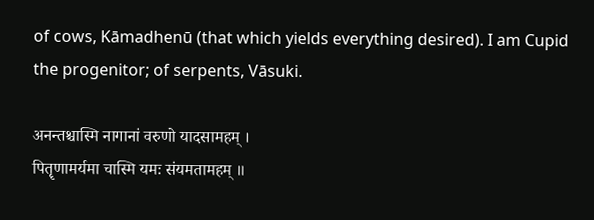of cows, Kāmadhenū (that which yields everything desired). I am Cupid the progenitor; of serpents, Vāsuki.

अनन्तश्चास्मि नागानां वरुणो यादसामहम् ।
पितॄणामर्यमा चास्मि यमः संयमतामहम् ॥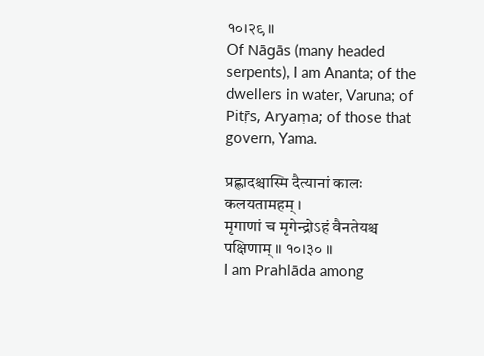१०।२९ ॥
Of Nāgās (many headed serpents), I am Ananta; of the dwellers in water, Varuna; of Pitṝs, Aryaṃa; of those that govern, Yama.

प्रह्लादश्चास्मि दैत्यानां कालः कलयतामहम् ।
मृगाणां च मृगेन्द्रोऽहं वैनतेयश्च पक्षिणाम् ॥ १०।३० ॥
I am Prahlāda among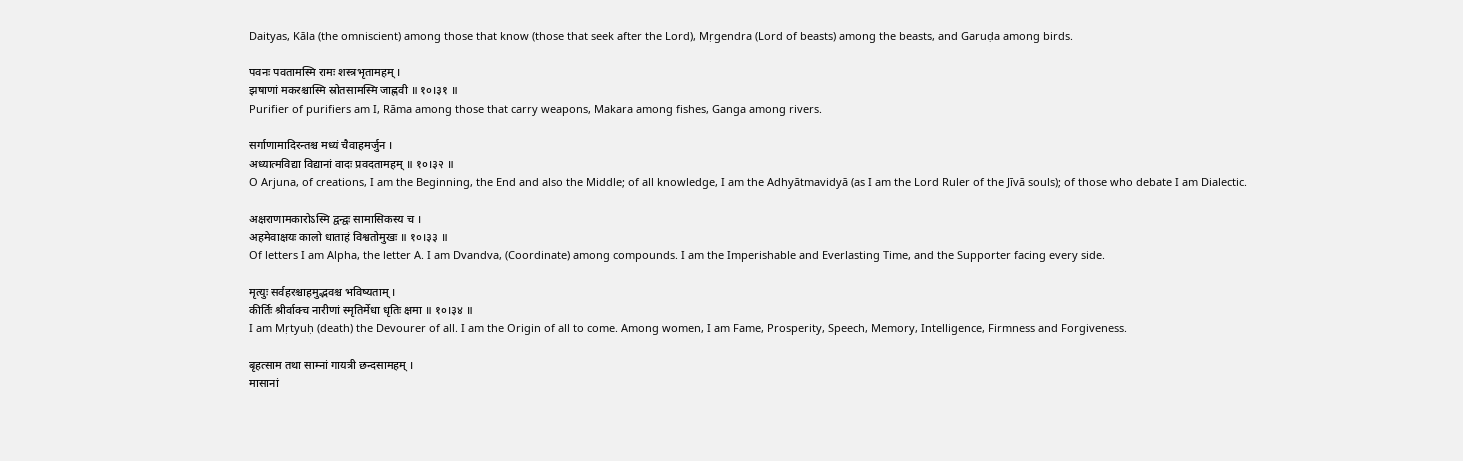Daityas, Kāla (the omniscient) among those that know (those that seek after the Lord), Mṛgendra (Lord of beasts) among the beasts, and Garuḍa among birds.

पवनः पवतामस्मि रामः शस्त्रभृतामहम् ।
झषाणां मकरश्चास्मि स्रोतसामस्मि जाह्नवी ॥ १०।३१ ॥
Purifier of purifiers am I, Rāma among those that carry weapons, Makara among fishes, Ganga among rivers.

सर्गाणामादिरन्तश्च मध्यं चैवाहमर्जुन ।
अध्यात्मविद्या विद्यानां वादः प्रवदतामहम् ॥ १०।३२ ॥
O Arjuna, of creations, I am the Beginning, the End and also the Middle; of all knowledge, I am the Adhyātmavidyā (as I am the Lord Ruler of the Jīvā souls); of those who debate I am Dialectic.

अक्षराणामकारोऽस्मि द्वन्द्वः सामासिकस्य च ।
अहमेवाक्षयः कालो धाताहं विश्वतोमुखः ॥ १०।३३ ॥
Of letters I am Alpha, the letter A. I am Dvandva, (Coordinate) among compounds. I am the Imperishable and Everlasting Time, and the Supporter facing every side.

मृत्युः सर्वहरश्चाहमुद्भवश्च भविष्यताम् ।
कीर्तिः श्रीर्वाक्च नारीणां स्मृतिर्मेधा धृतिः क्षमा ॥ १०।३४ ॥
I am Mṛtyuḥ (death) the Devourer of all. I am the Origin of all to come. Among women, I am Fame, Prosperity, Speech, Memory, Intelligence, Firmness and Forgiveness.

बृहत्साम तथा साम्नां गायत्री छन्दसामहम् ।
मासानां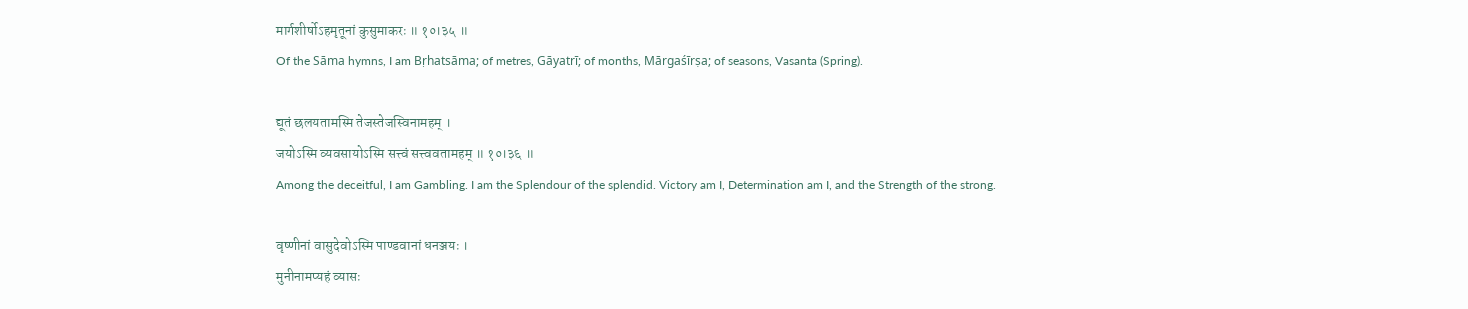मार्गशीर्षोऽहमृतूनां कुसुमाकरः ॥ १०।३५ ॥
Of the Sāma hymns, I am Bṛhatsāma; of metres, Gāyatrī; of months, Mārgaśīrṣa; of seasons, Vasanta (Spring).

द्यूतं छलयतामस्मि तेजस्तेजस्विनामहम् ।
जयोऽस्मि व्यवसायोऽस्मि सत्त्वं सत्त्ववतामहम् ॥ १०।३६ ॥
Among the deceitful, I am Gambling. I am the Splendour of the splendid. Victory am I, Determination am I, and the Strength of the strong.

वृष्णीनां वासुदेवोऽस्मि पाण्डवानां धनञ्जयः ।
मुनीनामप्यहं व्यासः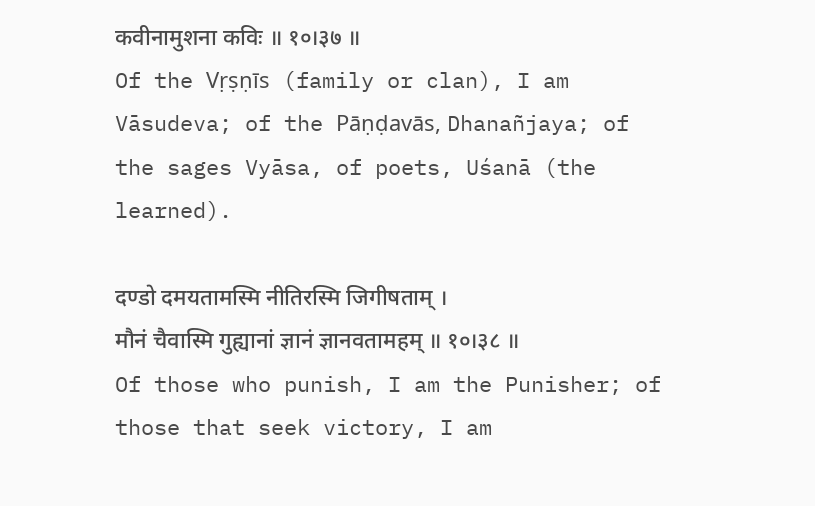कवीनामुशना कविः ॥ १०।३७ ॥
Of the Vṛṣṇīs (family or clan), I am Vāsudeva; of the Pāṇḍavās, Dhanañjaya; of the sages Vyāsa, of poets, Uśanā (the learned).

दण्डो दमयतामस्मि नीतिरस्मि जिगीषताम् ।
मौनं चैवास्मि गुह्यानां ज्ञानं ज्ञानवतामहम् ॥ १०।३८ ॥
Of those who punish, I am the Punisher; of those that seek victory, I am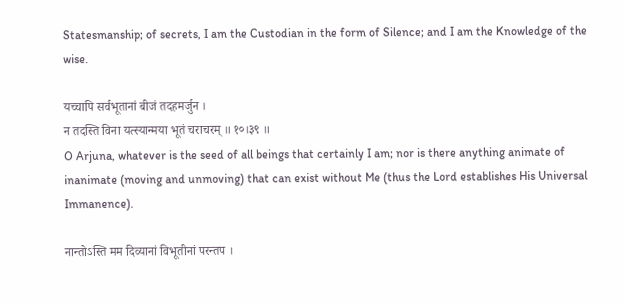Statesmanship; of secrets, I am the Custodian in the form of Silence; and I am the Knowledge of the wise.

यच्चापि सर्वभूतानां बीजं तदहमर्जुन ।
न तदस्ति विना यत्स्यान्मया भूतं चराचरम् ॥ १०।३९ ॥
O Arjuna, whatever is the seed of all beings that certainly I am; nor is there anything animate of inanimate (moving and unmoving) that can exist without Me (thus the Lord establishes His Universal Immanence).

नान्तोऽस्ति मम दिव्यानां विभूतीनां परन्तप ।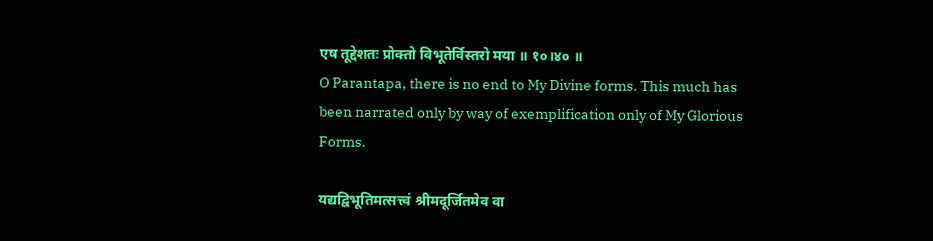एष तूद्देशतः प्रोक्तो विभूतेर्विस्तरो मया ॥ १०।४० ॥
O Parantapa, there is no end to My Divine forms. This much has been narrated only by way of exemplification only of My Glorious Forms.

यद्यद्विभूतिमत्सत्त्वं श्रीमदूर्जितमेव वा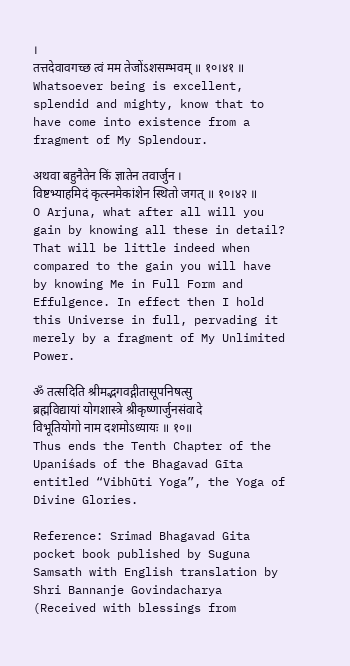।
तत्तदेवावगच्छ त्वं मम तेजोंऽशसम्भवम् ॥ १०।४१ ॥
Whatsoever being is excellent, splendid and mighty, know that to have come into existence from a fragment of My Splendour.

अथवा बहुनैतेन किं ज्ञातेन तवार्जुन ।
विष्टभ्याहमिदं कृत्स्नमेकांशेन स्थितो जगत् ॥ १०।४२ ॥
O Arjuna, what after all will you gain by knowing all these in detail? That will be little indeed when compared to the gain you will have by knowing Me in Full Form and Effulgence. In effect then I hold this Universe in full, pervading it merely by a fragment of My Unlimited Power.

ॐ तत्सदिति श्रीमद्भगवद्गीतासूपनिषत्सु
ब्रह्मविद्यायां योगशास्त्रे श्रीकृष्णार्जुनसंवादे
विभूतियोगो नाम दशमोऽध्यायः ॥ १०॥
Thus ends the Tenth Chapter of the Upaniśads of the Bhagavad Gīta entitled “Vibhūti Yoga”, the Yoga of Divine Glories.

Reference: Srimad Bhagavad Gita pocket book published by Suguna Samsath with English translation by Shri Bannanje Govindacharya (Received with blessings from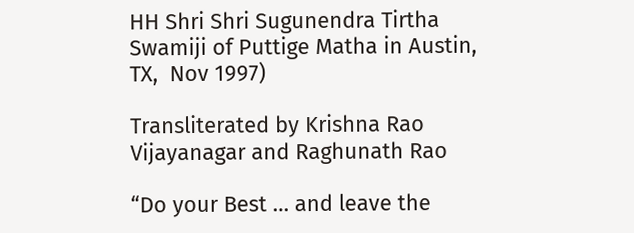HH Shri Shri Sugunendra Tirtha Swamiji of Puttige Matha in Austin, TX,  Nov 1997)

Transliterated by Krishna Rao Vijayanagar and Raghunath Rao

“Do your Best … and leave the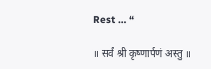Rest … “

॥ सर्वं श्री कृष्णार्पणं अस्तु ॥